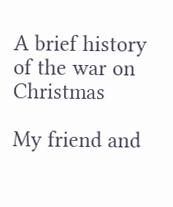A brief history of the war on Christmas

My friend and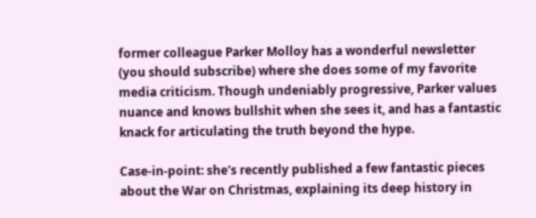former colleague Parker Molloy has a wonderful newsletter (you should subscribe) where she does some of my favorite media criticism. Though undeniably progressive, Parker values nuance and knows bullshit when she sees it, and has a fantastic knack for articulating the truth beyond the hype.

Case-in-point: she's recently published a few fantastic pieces about the War on Christmas, explaining its deep history in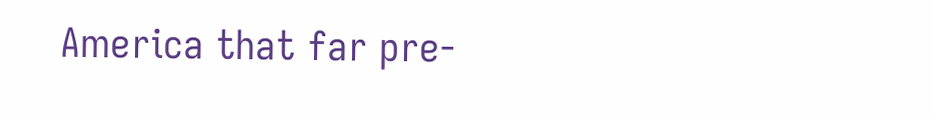America that far pre-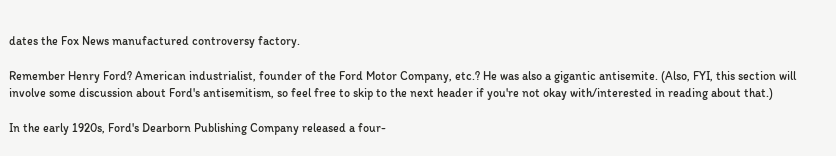dates the Fox News manufactured controversy factory.

Remember Henry Ford? American industrialist, founder of the Ford Motor Company, etc.? He was also a gigantic antisemite. (Also, FYI, this section will involve some discussion about Ford's antisemitism, so feel free to skip to the next header if you're not okay with/interested in reading about that.)

In the early 1920s, Ford's Dearborn Publishing Company released a four-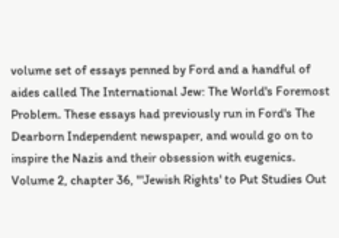volume set of essays penned by Ford and a handful of aides called The International Jew: The World's Foremost Problem. These essays had previously run in Ford's The Dearborn Independent newspaper, and would go on to inspire the Nazis and their obsession with eugenics. Volume 2, chapter 36, "'Jewish Rights' to Put Studies Out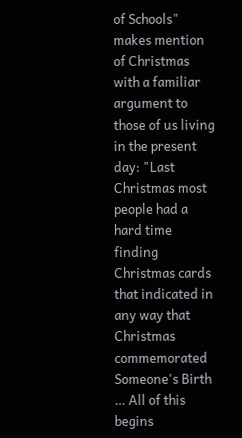of Schools" makes mention of Christmas with a familiar argument to those of us living in the present day: "Last Christmas most people had a hard time finding Christmas cards that indicated in any way that Christmas commemorated Someone's Birth … All of this begins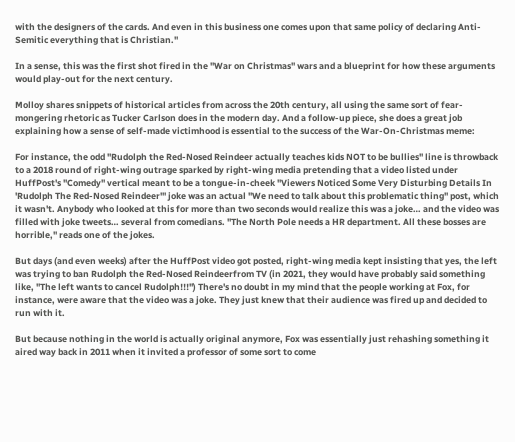with the designers of the cards. And even in this business one comes upon that same policy of declaring Anti-Semitic everything that is Christian."

In a sense, this was the first shot fired in the "War on Christmas" wars and a blueprint for how these arguments would play-out for the next century.

Molloy shares snippets of historical articles from across the 20th century, all using the same sort of fear-mongering rhetoric as Tucker Carlson does in the modern day. And a follow-up piece, she does a great job explaining how a sense of self-made victimhood is essential to the success of the War-On-Christmas meme:

For instance, the odd "Rudolph the Red-Nosed Reindeer actually teaches kids NOT to be bullies" line is throwback to a 2018 round of right-wing outrage sparked by right-wing media pretending that a video listed under HuffPost's "Comedy" vertical meant to be a tongue-in-cheek "Viewers Noticed Some Very Disturbing Details In 'Rudolph The Red-Nosed Reindeer'" joke was an actual "We need to talk about this problematic thing" post, which it wasn't. Anybody who looked at this for more than two seconds would realize this was a joke… and the video was filled with joke tweets… several from comedians. "The North Pole needs a HR department. All these bosses are horrible," reads one of the jokes.

But days (and even weeks) after the HuffPost video got posted, right-wing media kept insisting that yes, the left was trying to ban Rudolph the Red-Nosed Reindeerfrom TV (in 2021, they would have probably said something like, "The left wants to cancel Rudolph!!!") There's no doubt in my mind that the people working at Fox, for instance, were aware that the video was a joke. They just knew that their audience was fired up and decided to run with it.

But because nothing in the world is actually original anymore, Fox was essentially just rehashing something it aired way back in 2011 when it invited a professor of some sort to come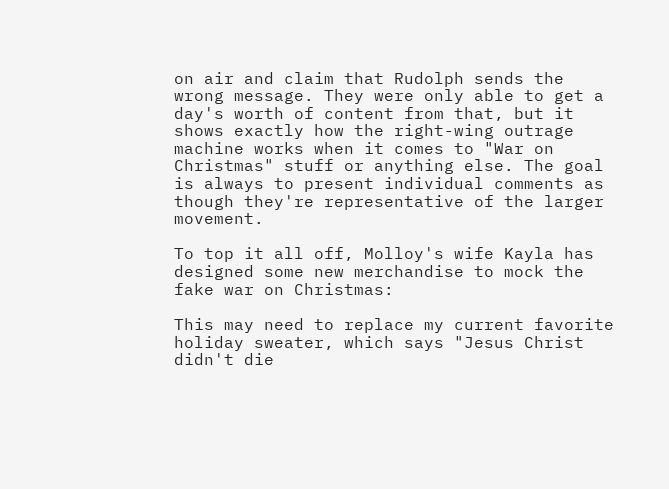on air and claim that Rudolph sends the wrong message. They were only able to get a day's worth of content from that, but it shows exactly how the right-wing outrage machine works when it comes to "War on Christmas" stuff or anything else. The goal is always to present individual comments as though they're representative of the larger movement.

To top it all off, Molloy's wife Kayla has designed some new merchandise to mock the fake war on Christmas:

This may need to replace my current favorite holiday sweater, which says "Jesus Christ didn't die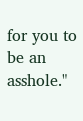for you to be an asshole."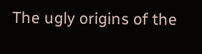The ugly origins of the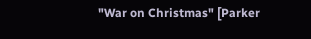"War on Christmas" [Parker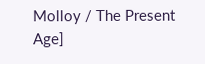Molloy / The Present Age]